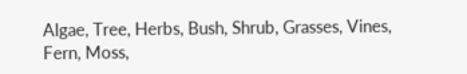Algae, Tree, Herbs, Bush, Shrub, Grasses, Vines, Fern, Moss,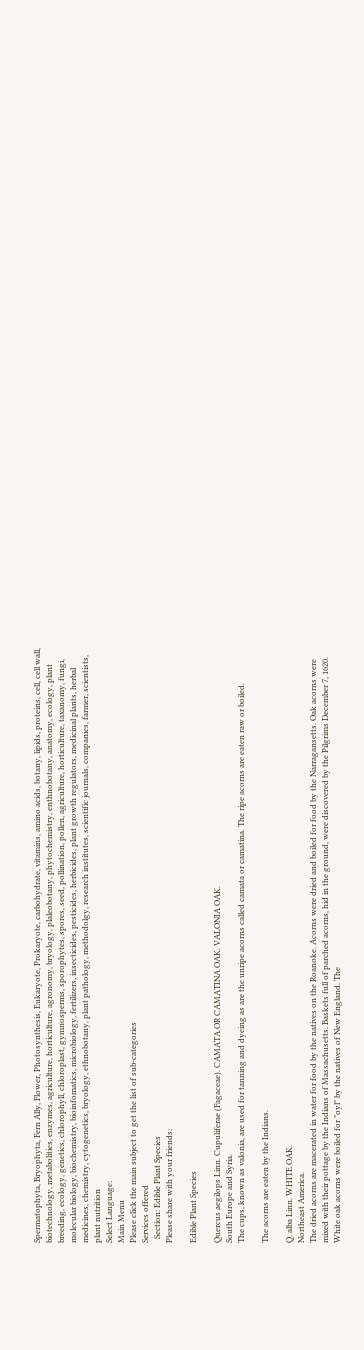Spermatophyta, Bryophyta, Fern Ally, Flower, Photosynthesis, Eukaryote, Prokaryote, carbohydrate, vitamins, amino acids, botany, lipids, proteins, cell, cell wall, biotechnology, metabolities, enzymes, agriculture, horticulture, agronomy, bryology, plaleobotany, phytochemistry, enthnobotany, anatomy, ecology, plant breeding, ecology, genetics, chlorophyll, chloroplast, gymnosperms, sporophytes, spores, seed, pollination, pollen, agriculture, horticulture, taxanomy, fungi, molecular biology, biochemistry, bioinfomatics, microbiology, fertilizers, insecticides, pesticides, herbicides, plant growth regulators, medicinal plants, herbal medicines, chemistry, cytogenetics, bryology, ethnobotany, plant pathology, methodolgy, research institutes, scientific journals, companies, farmer, scientists, plant nutrition
Select Language:
Main Menu
Please click the main subject to get the list of sub-categories
Services offered
  Section: Edible Plant Species
Please share with your friends:

Edible Plant Species

Quercus aegilops Linn. Cupuliferae (Fagaceae). CAMATA OR CAMATINA OAK. VALONIA OAK.
South Europe and Syria.
The cups, known as valonia, are used for tanning and dyeing as are the unripe acorns called camata or camatina. The ripe acorns are eaten raw or boiled.

The acorns are eaten by the Indians.

Q. alba Linn. WHITE OAK.
Northeast America.
The dried acorns are macerated in water for food by the natives on the Roanoke. Acorns were dried and boiled for food by the Narragansetts. Oak acorns were mixed with their pottage by the Indians of Massachusetts. Baskets full of parched acorns, hid in the ground, were discovered by the Pilgrims December 7, 1620. White oak acorns were boiled for "oyl" by the natives of New England. The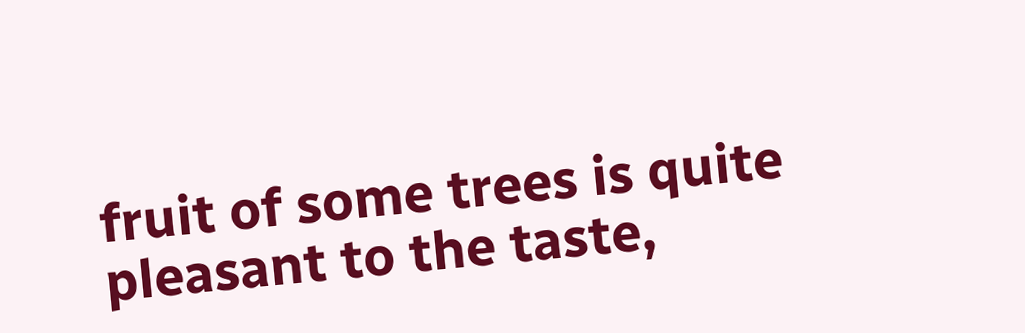fruit of some trees is quite pleasant to the taste,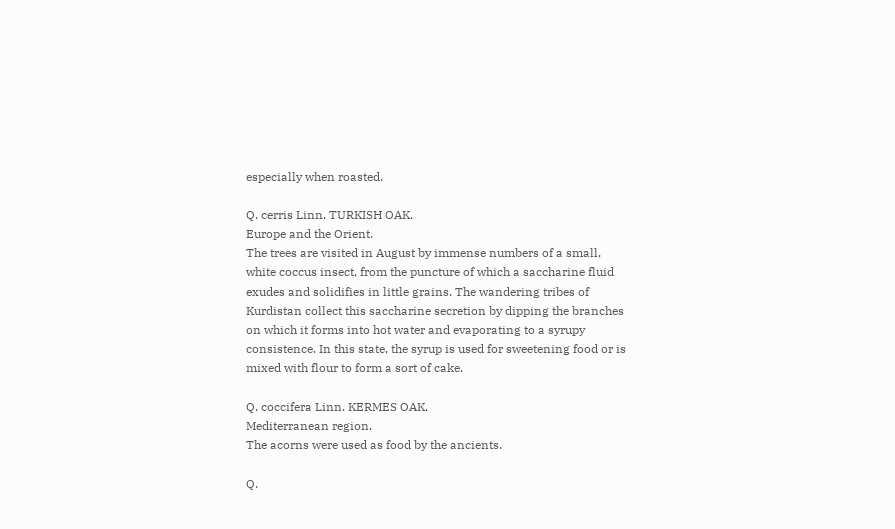especially when roasted.

Q. cerris Linn. TURKISH OAK.
Europe and the Orient.
The trees are visited in August by immense numbers of a small, white coccus insect, from the puncture of which a saccharine fluid exudes and solidifies in little grains. The wandering tribes of Kurdistan collect this saccharine secretion by dipping the branches on which it forms into hot water and evaporating to a syrupy consistence. In this state, the syrup is used for sweetening food or is mixed with flour to form a sort of cake.

Q. coccifera Linn. KERMES OAK.
Mediterranean region.
The acorns were used as food by the ancients.

Q.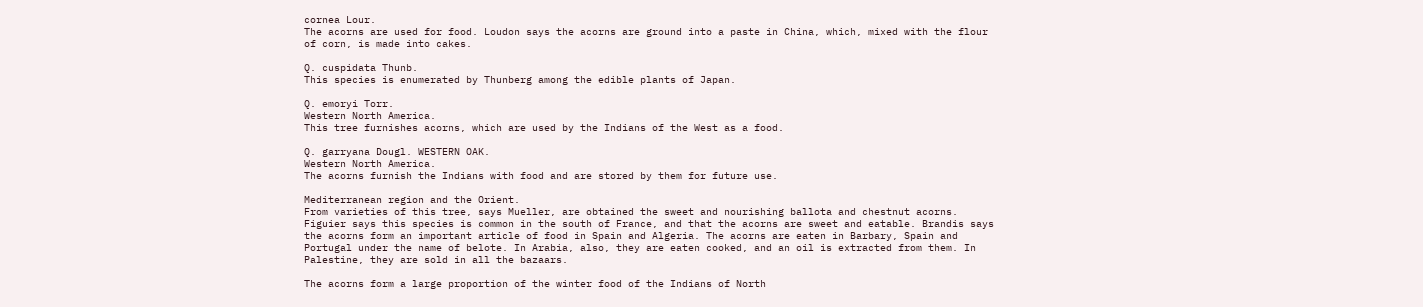cornea Lour.
The acorns are used for food. Loudon says the acorns are ground into a paste in China, which, mixed with the flour of corn, is made into cakes.

Q. cuspidata Thunb.
This species is enumerated by Thunberg among the edible plants of Japan.

Q. emoryi Torr.
Western North America.
This tree furnishes acorns, which are used by the Indians of the West as a food.

Q. garryana Dougl. WESTERN OAK.
Western North America.
The acorns furnish the Indians with food and are stored by them for future use.

Mediterranean region and the Orient.
From varieties of this tree, says Mueller, are obtained the sweet and nourishing ballota and chestnut acorns. Figuier says this species is common in the south of France, and that the acorns are sweet and eatable. Brandis says the acorns form an important article of food in Spain and Algeria. The acorns are eaten in Barbary, Spain and Portugal under the name of belote. In Arabia, also, they are eaten cooked, and an oil is extracted from them. In Palestine, they are sold in all the bazaars.

The acorns form a large proportion of the winter food of the Indians of North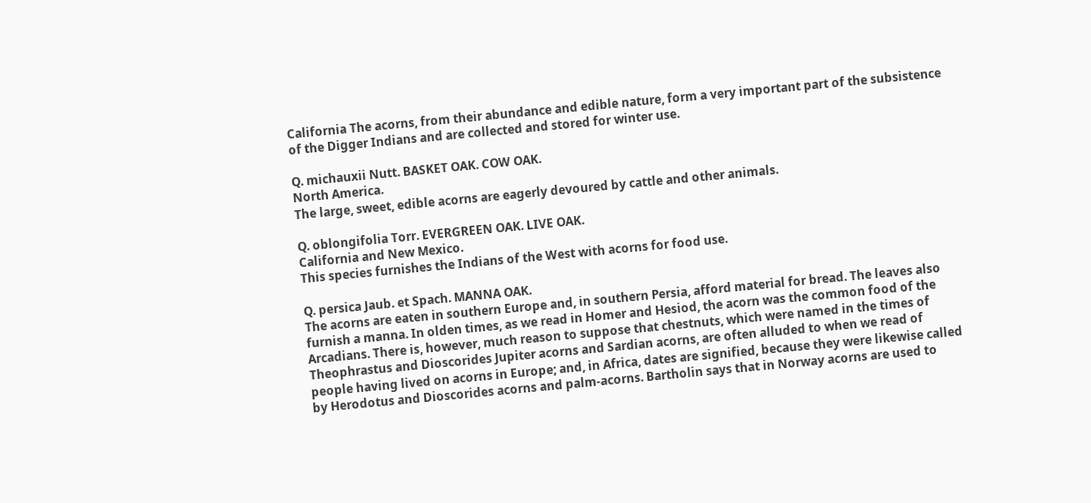California The acorns, from their abundance and edible nature, form a very important part of the subsistence of the Digger Indians and are collected and stored for winter use.

Q. michauxii Nutt. BASKET OAK. COW OAK.
North America.
The large, sweet, edible acorns are eagerly devoured by cattle and other animals.

Q. oblongifolia Torr. EVERGREEN OAK. LIVE OAK.
California and New Mexico.
This species furnishes the Indians of the West with acorns for food use.

Q. persica Jaub. et Spach. MANNA OAK.
The acorns are eaten in southern Europe and, in southern Persia, afford material for bread. The leaves also furnish a manna. In olden times, as we read in Homer and Hesiod, the acorn was the common food of the Arcadians. There is, however, much reason to suppose that chestnuts, which were named in the times of Theophrastus and Dioscorides Jupiter acorns and Sardian acorns, are often alluded to when we read of people having lived on acorns in Europe; and, in Africa, dates are signified, because they were likewise called by Herodotus and Dioscorides acorns and palm-acorns. Bartholin says that in Norway acorns are used to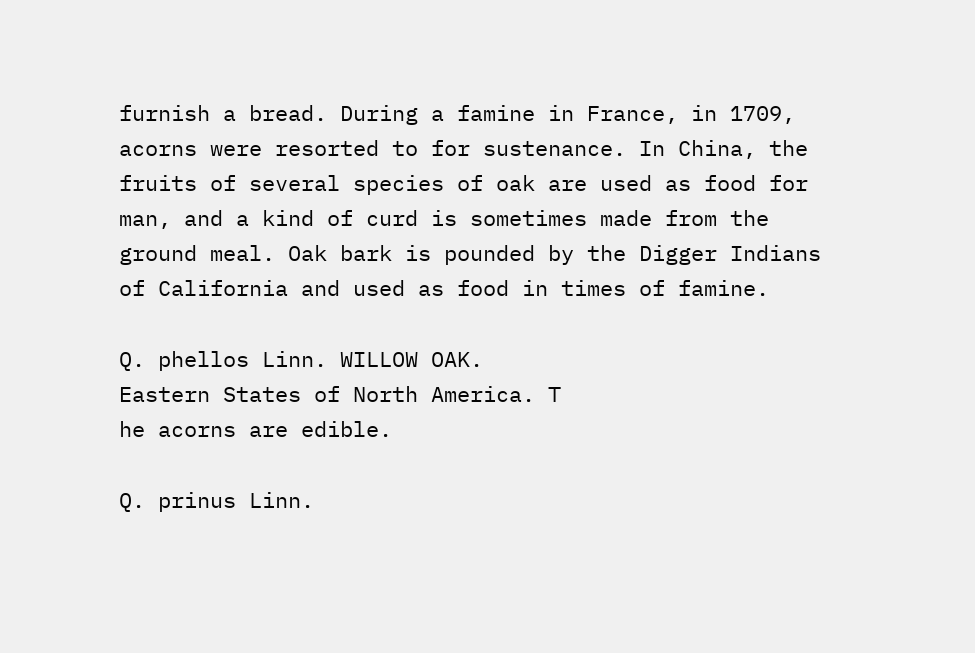furnish a bread. During a famine in France, in 1709, acorns were resorted to for sustenance. In China, the fruits of several species of oak are used as food for man, and a kind of curd is sometimes made from the ground meal. Oak bark is pounded by the Digger Indians of California and used as food in times of famine.

Q. phellos Linn. WILLOW OAK.
Eastern States of North America. T
he acorns are edible.

Q. prinus Linn.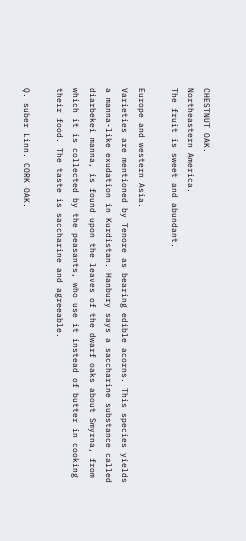CHESTNUT OAK.
Northeastern America.
The fruit is sweet and abundant.

Europe and western Asia.
Varieties are mentioned by Tenore as bearing edible acorns. This species yields a manna-like exudation in Kurdistan. Hanbury says a saccharine substance called diarbekei manna, is found upon the leaves of the dwarf oaks about Smyrna, from which it is collected by the peasants, who use it instead of butter in cooking their food. The taste is saccharine and agreeable.

Q. suber Linn. CORK OAK.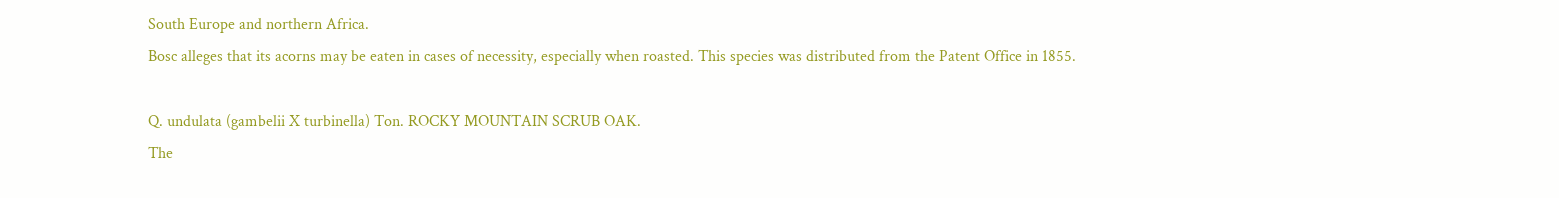South Europe and northern Africa.
Bosc alleges that its acorns may be eaten in cases of necessity, especially when roasted. This species was distributed from the Patent Office in 1855.

Q. undulata (gambelii X turbinella) Ton. ROCKY MOUNTAIN SCRUB OAK.
The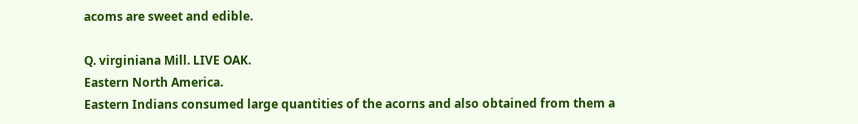acoms are sweet and edible.

Q. virginiana Mill. LIVE OAK.
Eastern North America.
Eastern Indians consumed large quantities of the acorns and also obtained from them a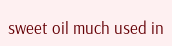sweet oil much used in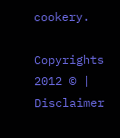cookery.

Copyrights 2012 © | Disclaimer